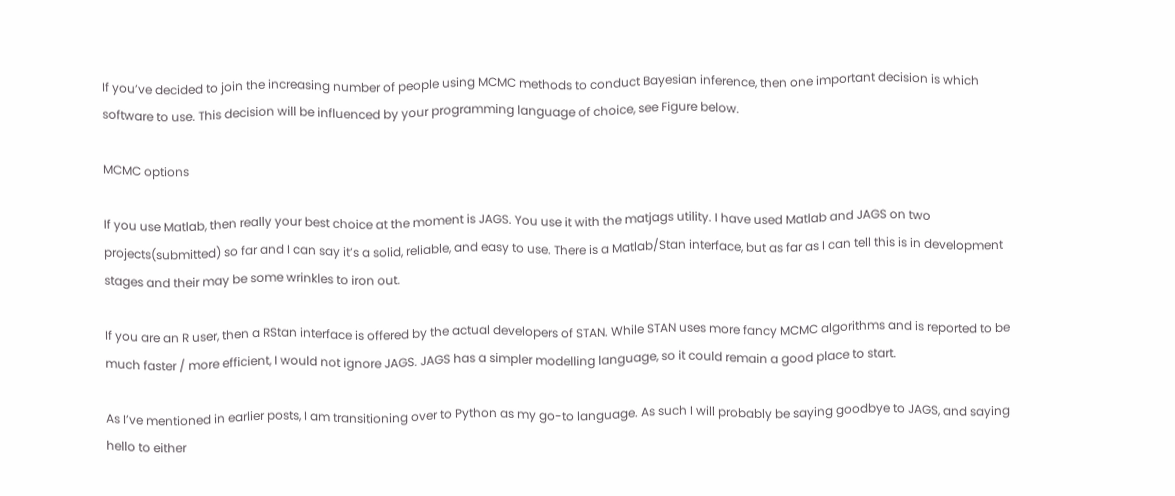If you’ve decided to join the increasing number of people using MCMC methods to conduct Bayesian inference, then one important decision is which software to use. This decision will be influenced by your programming language of choice, see Figure below.

MCMC options

If you use Matlab, then really your best choice at the moment is JAGS. You use it with the matjags utility. I have used Matlab and JAGS on two projects(submitted) so far and I can say it’s a solid, reliable, and easy to use. There is a Matlab/Stan interface, but as far as I can tell this is in development stages and their may be some wrinkles to iron out.

If you are an R user, then a RStan interface is offered by the actual developers of STAN. While STAN uses more fancy MCMC algorithms and is reported to be much faster / more efficient, I would not ignore JAGS. JAGS has a simpler modelling language, so it could remain a good place to start.

As I’ve mentioned in earlier posts, I am transitioning over to Python as my go-to language. As such I will probably be saying goodbye to JAGS, and saying hello to either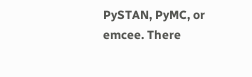PySTAN, PyMC, or emcee. There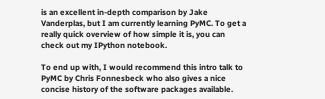is an excellent in-depth comparison by Jake Vanderplas, but I am currently learning PyMC. To get a really quick overview of how simple it is, you can check out my IPython notebook.

To end up with, I would recommend this intro talk to PyMC by Chris Fonnesbeck who also gives a nice concise history of the software packages available.